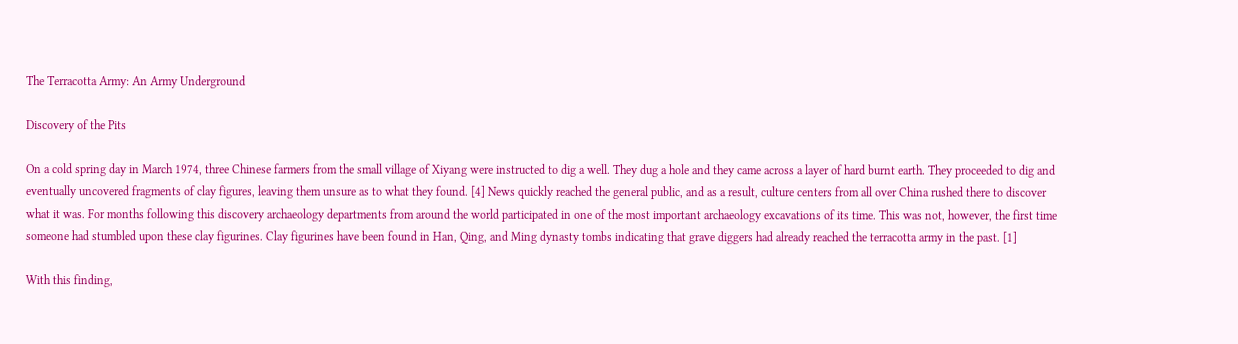The Terracotta Army: An Army Underground

Discovery of the Pits

On a cold spring day in March 1974, three Chinese farmers from the small village of Xiyang were instructed to dig a well. They dug a hole and they came across a layer of hard burnt earth. They proceeded to dig and eventually uncovered fragments of clay figures, leaving them unsure as to what they found. [4] News quickly reached the general public, and as a result, culture centers from all over China rushed there to discover what it was. For months following this discovery archaeology departments from around the world participated in one of the most important archaeology excavations of its time. This was not, however, the first time someone had stumbled upon these clay figurines. Clay figurines have been found in Han, Qing, and Ming dynasty tombs indicating that grave diggers had already reached the terracotta army in the past. [1]

With this finding,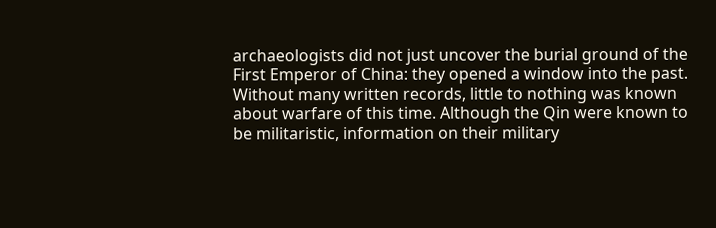archaeologists did not just uncover the burial ground of the First Emperor of China: they opened a window into the past.  Without many written records, little to nothing was known about warfare of this time. Although the Qin were known to be militaristic, information on their military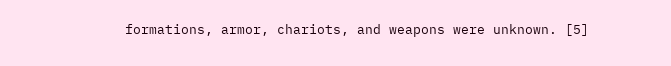formations, armor, chariots, and weapons were unknown. [5]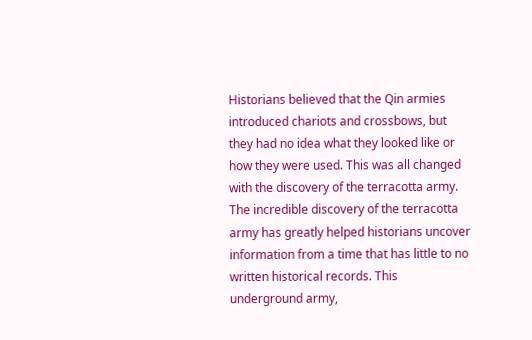Historians believed that the Qin armies introduced chariots and crossbows, but they had no idea what they looked like or how they were used. This was all changed with the discovery of the terracotta army. The incredible discovery of the terracotta army has greatly helped historians uncover information from a time that has little to no written historical records. This underground army,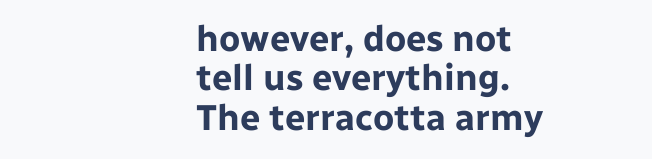however, does not tell us everything. The terracotta army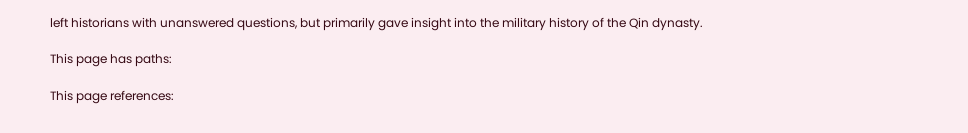left historians with unanswered questions, but primarily gave insight into the military history of the Qin dynasty.

This page has paths:

This page references: